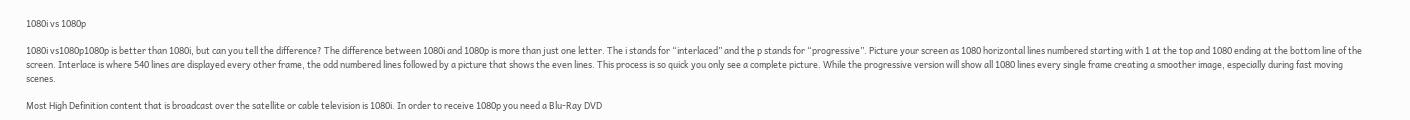1080i vs 1080p

1080i vs1080p1080p is better than 1080i, but can you tell the difference? The difference between 1080i and 1080p is more than just one letter. The i stands for “interlaced” and the p stands for “progressive”. Picture your screen as 1080 horizontal lines numbered starting with 1 at the top and 1080 ending at the bottom line of the screen. Interlace is where 540 lines are displayed every other frame, the odd numbered lines followed by a picture that shows the even lines. This process is so quick you only see a complete picture. While the progressive version will show all 1080 lines every single frame creating a smoother image, especially during fast moving scenes.

Most High Definition content that is broadcast over the satellite or cable television is 1080i. In order to receive 1080p you need a Blu-Ray DVD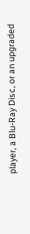player, a Blu-Ray Disc, or an upgraded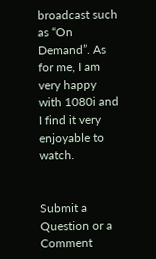broadcast such as “On Demand”. As for me, I am very happy with 1080i and I find it very enjoyable to watch.


Submit a Question or a Comment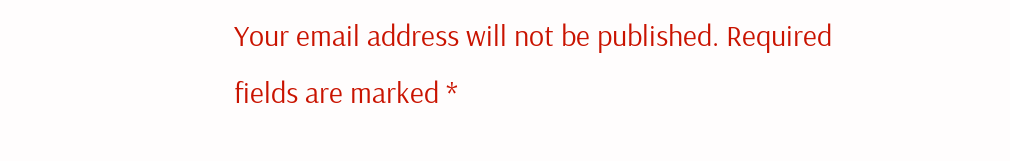Your email address will not be published. Required fields are marked *